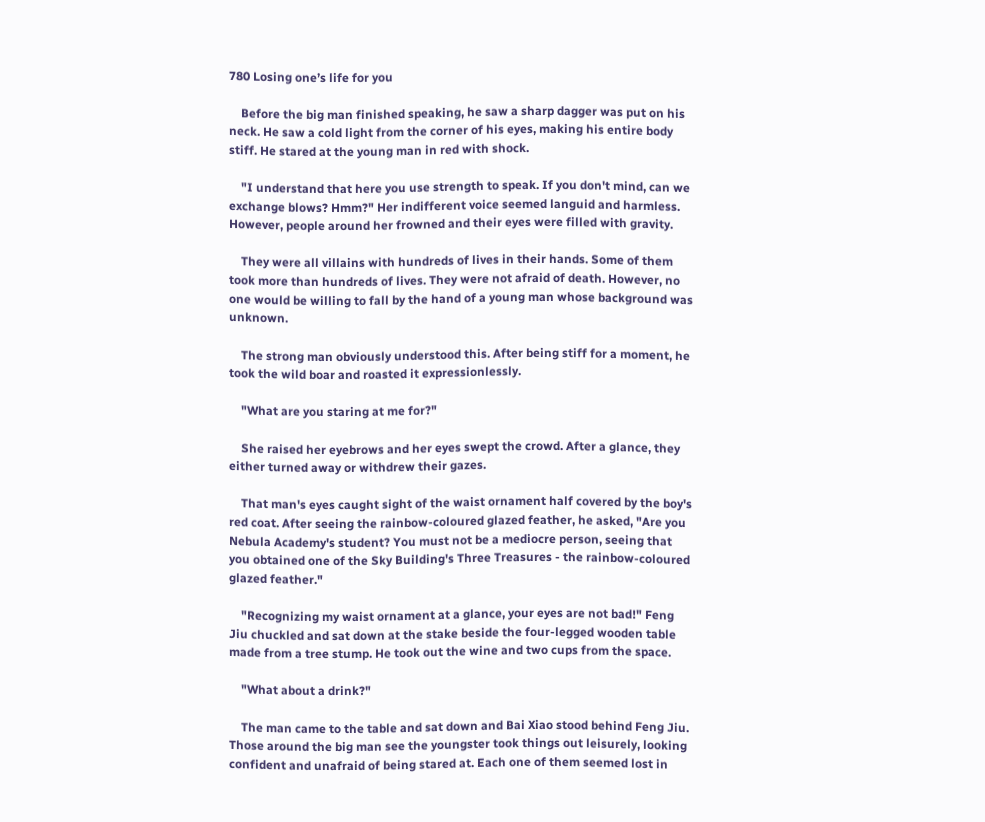780 Losing one’s life for you

    Before the big man finished speaking, he saw a sharp dagger was put on his neck. He saw a cold light from the corner of his eyes, making his entire body stiff. He stared at the young man in red with shock.

    "I understand that here you use strength to speak. If you don't mind, can we exchange blows? Hmm?" Her indifferent voice seemed languid and harmless. However, people around her frowned and their eyes were filled with gravity.

    They were all villains with hundreds of lives in their hands. Some of them took more than hundreds of lives. They were not afraid of death. However, no one would be willing to fall by the hand of a young man whose background was unknown.

    The strong man obviously understood this. After being stiff for a moment, he took the wild boar and roasted it expressionlessly.

    "What are you staring at me for?"

    She raised her eyebrows and her eyes swept the crowd. After a glance, they either turned away or withdrew their gazes.

    That man's eyes caught sight of the waist ornament half covered by the boy's red coat. After seeing the rainbow-coloured glazed feather, he asked, "Are you Nebula Academy's student? You must not be a mediocre person, seeing that you obtained one of the Sky Building's Three Treasures - the rainbow-coloured glazed feather."

    "Recognizing my waist ornament at a glance, your eyes are not bad!" Feng Jiu chuckled and sat down at the stake beside the four-legged wooden table made from a tree stump. He took out the wine and two cups from the space.

    "What about a drink?"

    The man came to the table and sat down and Bai Xiao stood behind Feng Jiu. Those around the big man see the youngster took things out leisurely, looking confident and unafraid of being stared at. Each one of them seemed lost in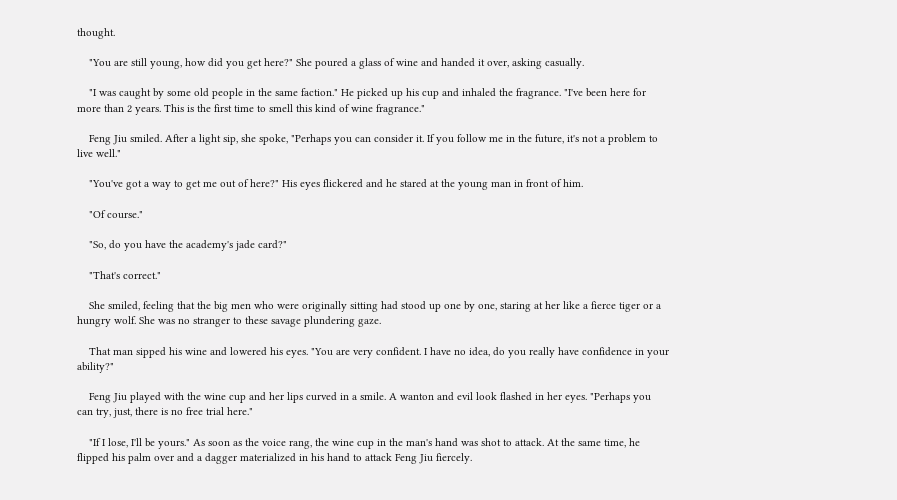thought.

    "You are still young, how did you get here?" She poured a glass of wine and handed it over, asking casually.

    "I was caught by some old people in the same faction." He picked up his cup and inhaled the fragrance. "I've been here for more than 2 years. This is the first time to smell this kind of wine fragrance."

    Feng Jiu smiled. After a light sip, she spoke, "Perhaps you can consider it. If you follow me in the future, it's not a problem to live well."

    "You've got a way to get me out of here?" His eyes flickered and he stared at the young man in front of him.

    "Of course."

    "So, do you have the academy's jade card?"

    "That's correct."

    She smiled, feeling that the big men who were originally sitting had stood up one by one, staring at her like a fierce tiger or a hungry wolf. She was no stranger to these savage plundering gaze.

    That man sipped his wine and lowered his eyes. "You are very confident. I have no idea, do you really have confidence in your ability?"

    Feng Jiu played with the wine cup and her lips curved in a smile. A wanton and evil look flashed in her eyes. "Perhaps you can try, just, there is no free trial here."

    "If I lose, I'll be yours." As soon as the voice rang, the wine cup in the man's hand was shot to attack. At the same time, he flipped his palm over and a dagger materialized in his hand to attack Feng Jiu fiercely.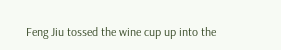Feng Jiu tossed the wine cup up into the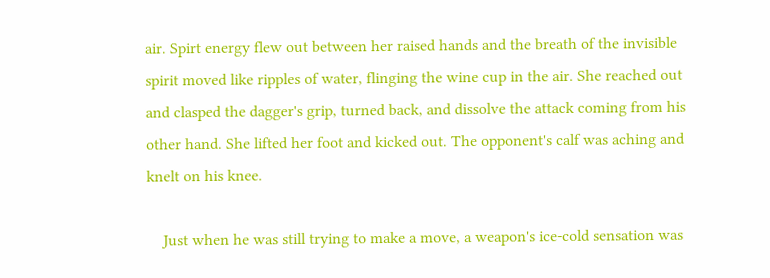air. Spirt energy flew out between her raised hands and the breath of the invisible spirit moved like ripples of water, flinging the wine cup in the air. She reached out and clasped the dagger's grip, turned back, and dissolve the attack coming from his other hand. She lifted her foot and kicked out. The opponent's calf was aching and knelt on his knee.

    Just when he was still trying to make a move, a weapon's ice-cold sensation was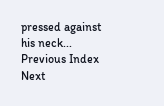pressed against his neck...
Previous Index Next